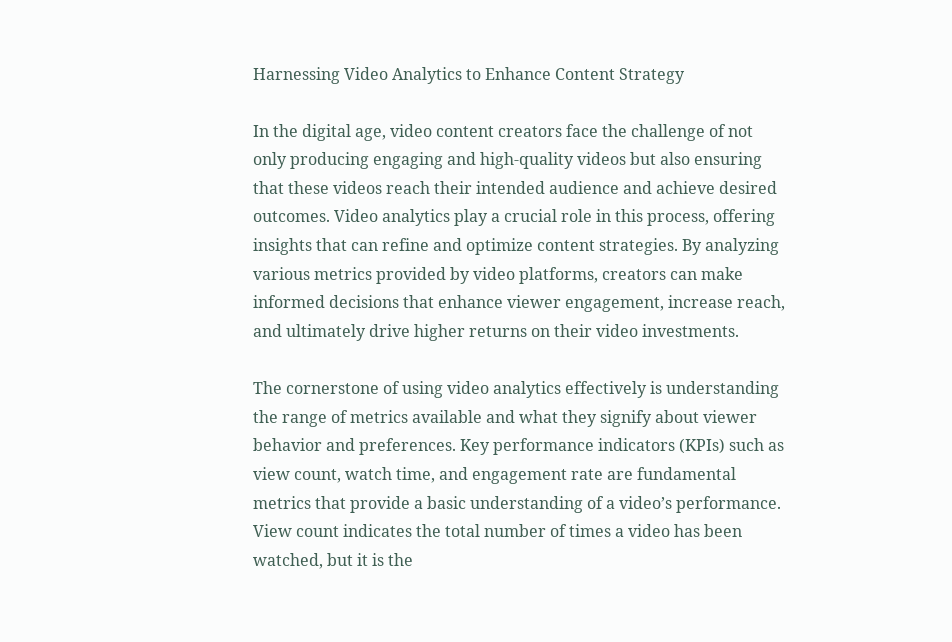Harnessing Video Analytics to Enhance Content Strategy

In the digital age, video content creators face the challenge of not only producing engaging and high-quality videos but also ensuring that these videos reach their intended audience and achieve desired outcomes. Video analytics play a crucial role in this process, offering insights that can refine and optimize content strategies. By analyzing various metrics provided by video platforms, creators can make informed decisions that enhance viewer engagement, increase reach, and ultimately drive higher returns on their video investments.

The cornerstone of using video analytics effectively is understanding the range of metrics available and what they signify about viewer behavior and preferences. Key performance indicators (KPIs) such as view count, watch time, and engagement rate are fundamental metrics that provide a basic understanding of a video’s performance. View count indicates the total number of times a video has been watched, but it is the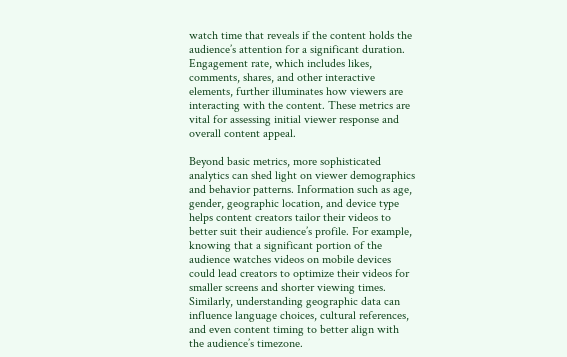watch time that reveals if the content holds the audience’s attention for a significant duration. Engagement rate, which includes likes, comments, shares, and other interactive elements, further illuminates how viewers are interacting with the content. These metrics are vital for assessing initial viewer response and overall content appeal.

Beyond basic metrics, more sophisticated analytics can shed light on viewer demographics and behavior patterns. Information such as age, gender, geographic location, and device type helps content creators tailor their videos to better suit their audience’s profile. For example, knowing that a significant portion of the audience watches videos on mobile devices could lead creators to optimize their videos for smaller screens and shorter viewing times. Similarly, understanding geographic data can influence language choices, cultural references, and even content timing to better align with the audience’s timezone.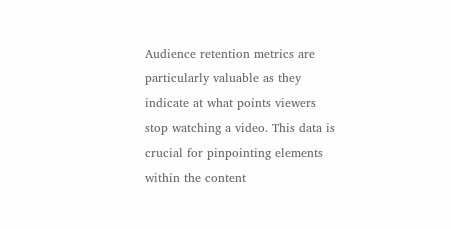Audience retention metrics are particularly valuable as they indicate at what points viewers stop watching a video. This data is crucial for pinpointing elements within the content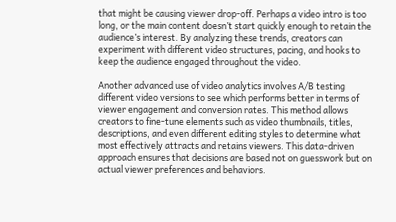that might be causing viewer drop-off. Perhaps a video intro is too long, or the main content doesn’t start quickly enough to retain the audience’s interest. By analyzing these trends, creators can experiment with different video structures, pacing, and hooks to keep the audience engaged throughout the video.

Another advanced use of video analytics involves A/B testing different video versions to see which performs better in terms of viewer engagement and conversion rates. This method allows creators to fine-tune elements such as video thumbnails, titles, descriptions, and even different editing styles to determine what most effectively attracts and retains viewers. This data-driven approach ensures that decisions are based not on guesswork but on actual viewer preferences and behaviors.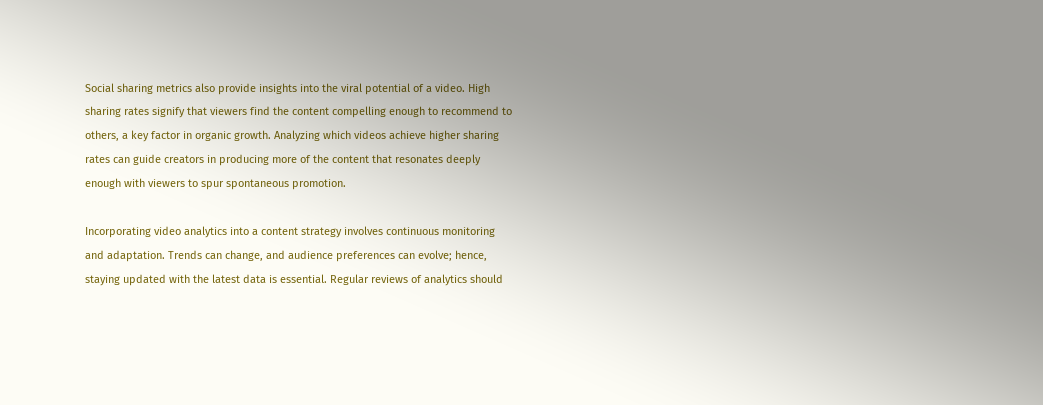Social sharing metrics also provide insights into the viral potential of a video. High sharing rates signify that viewers find the content compelling enough to recommend to others, a key factor in organic growth. Analyzing which videos achieve higher sharing rates can guide creators in producing more of the content that resonates deeply enough with viewers to spur spontaneous promotion.

Incorporating video analytics into a content strategy involves continuous monitoring and adaptation. Trends can change, and audience preferences can evolve; hence, staying updated with the latest data is essential. Regular reviews of analytics should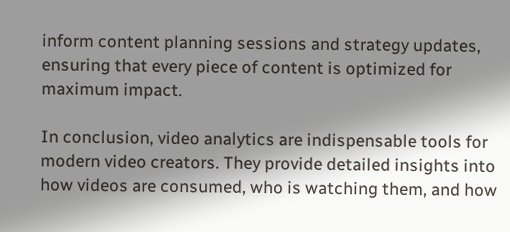inform content planning sessions and strategy updates, ensuring that every piece of content is optimized for maximum impact.

In conclusion, video analytics are indispensable tools for modern video creators. They provide detailed insights into how videos are consumed, who is watching them, and how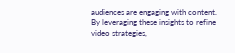audiences are engaging with content. By leveraging these insights to refine video strategies,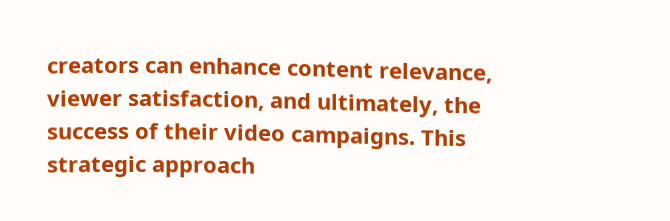creators can enhance content relevance, viewer satisfaction, and ultimately, the success of their video campaigns. This strategic approach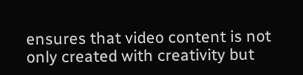ensures that video content is not only created with creativity but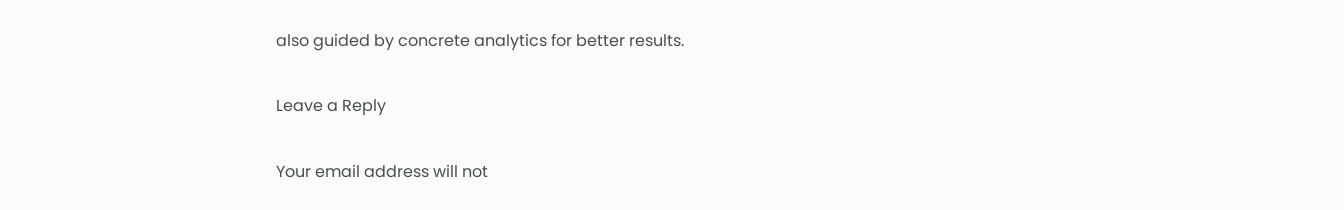also guided by concrete analytics for better results.

Leave a Reply

Your email address will not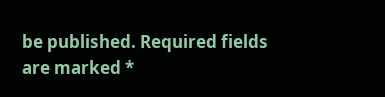be published. Required fields are marked *